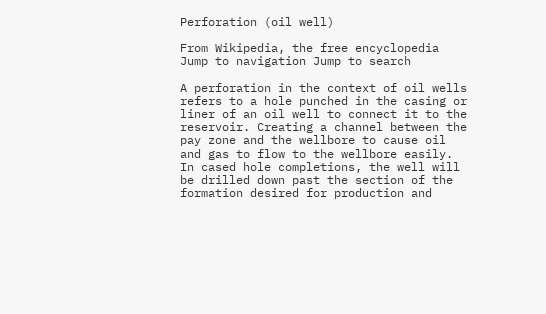Perforation (oil well)

From Wikipedia, the free encyclopedia
Jump to navigation Jump to search

A perforation in the context of oil wells refers to a hole punched in the casing or liner of an oil well to connect it to the reservoir. Creating a channel between the pay zone and the wellbore to cause oil and gas to flow to the wellbore easily. In cased hole completions, the well will be drilled down past the section of the formation desired for production and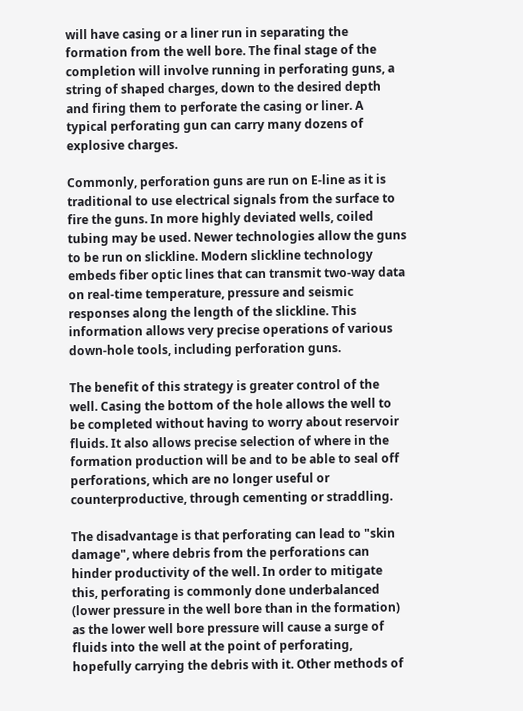will have casing or a liner run in separating the formation from the well bore. The final stage of the completion will involve running in perforating guns, a string of shaped charges, down to the desired depth and firing them to perforate the casing or liner. A typical perforating gun can carry many dozens of explosive charges.

Commonly, perforation guns are run on E-line as it is traditional to use electrical signals from the surface to fire the guns. In more highly deviated wells, coiled tubing may be used. Newer technologies allow the guns to be run on slickline. Modern slickline technology embeds fiber optic lines that can transmit two-way data on real-time temperature, pressure and seismic responses along the length of the slickline. This information allows very precise operations of various down-hole tools, including perforation guns.

The benefit of this strategy is greater control of the well. Casing the bottom of the hole allows the well to be completed without having to worry about reservoir fluids. It also allows precise selection of where in the formation production will be and to be able to seal off perforations, which are no longer useful or counterproductive, through cementing or straddling.

The disadvantage is that perforating can lead to "skin damage", where debris from the perforations can hinder productivity of the well. In order to mitigate this, perforating is commonly done underbalanced (lower pressure in the well bore than in the formation) as the lower well bore pressure will cause a surge of fluids into the well at the point of perforating, hopefully carrying the debris with it. Other methods of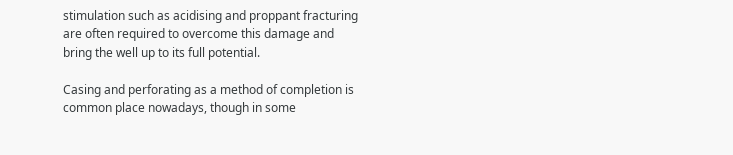stimulation such as acidising and proppant fracturing are often required to overcome this damage and bring the well up to its full potential.

Casing and perforating as a method of completion is common place nowadays, though in some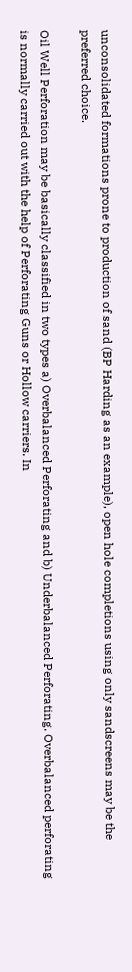unconsolidated formations prone to production of sand (BP Harding as an example), open hole completions using only sandscreens may be the preferred choice.

Oil Well Perforation may be basically classified in two types a) Overbalanced Perforating and b) Underbalanced Perforating. Overbalanced perforating is normally carried out with the help of Perforating Guns or Hollow carriers. In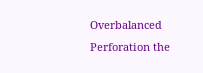Overbalanced Perforation the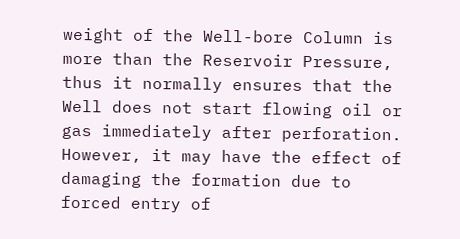weight of the Well-bore Column is more than the Reservoir Pressure, thus it normally ensures that the Well does not start flowing oil or gas immediately after perforation. However, it may have the effect of damaging the formation due to forced entry of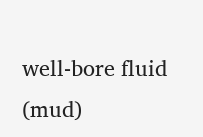well-bore fluid (mud)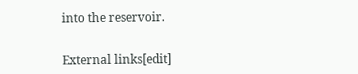into the reservoir.


External links[edit]